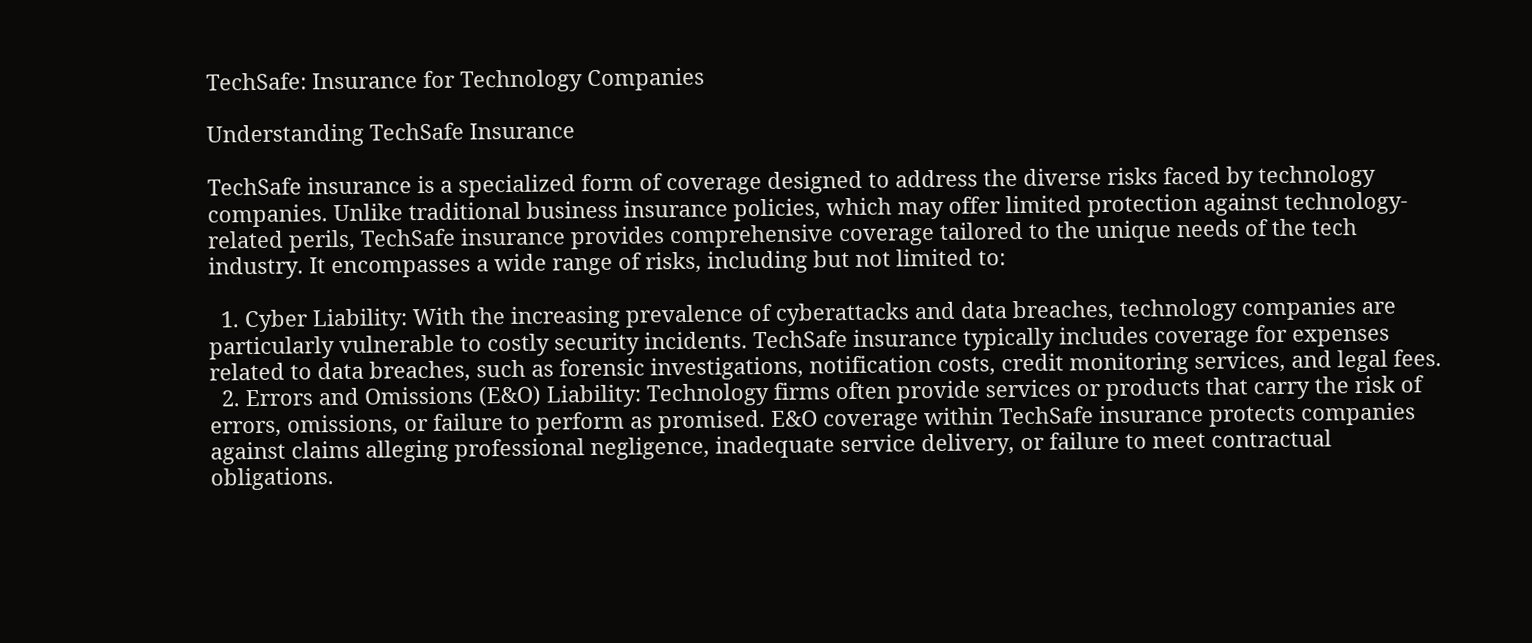TechSafe: Insurance for Technology Companies

Understanding TechSafe Insurance

TechSafe insurance is a specialized form of coverage designed to address the diverse risks faced by technology companies. Unlike traditional business insurance policies, which may offer limited protection against technology-related perils, TechSafe insurance provides comprehensive coverage tailored to the unique needs of the tech industry. It encompasses a wide range of risks, including but not limited to:

  1. Cyber Liability: With the increasing prevalence of cyberattacks and data breaches, technology companies are particularly vulnerable to costly security incidents. TechSafe insurance typically includes coverage for expenses related to data breaches, such as forensic investigations, notification costs, credit monitoring services, and legal fees.
  2. Errors and Omissions (E&O) Liability: Technology firms often provide services or products that carry the risk of errors, omissions, or failure to perform as promised. E&O coverage within TechSafe insurance protects companies against claims alleging professional negligence, inadequate service delivery, or failure to meet contractual obligations.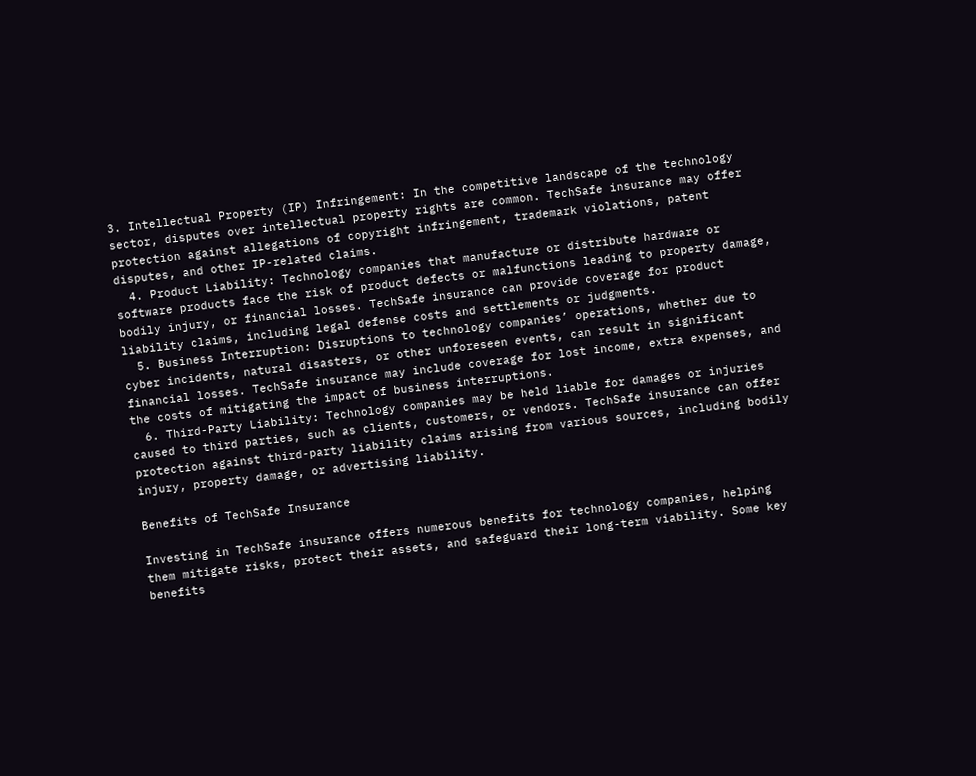3. Intellectual Property (IP) Infringement: In the competitive landscape of the technology sector, disputes over intellectual property rights are common. TechSafe insurance may offer protection against allegations of copyright infringement, trademark violations, patent disputes, and other IP-related claims.
  4. Product Liability: Technology companies that manufacture or distribute hardware or software products face the risk of product defects or malfunctions leading to property damage, bodily injury, or financial losses. TechSafe insurance can provide coverage for product liability claims, including legal defense costs and settlements or judgments.
  5. Business Interruption: Disruptions to technology companies’ operations, whether due to cyber incidents, natural disasters, or other unforeseen events, can result in significant financial losses. TechSafe insurance may include coverage for lost income, extra expenses, and the costs of mitigating the impact of business interruptions.
  6. Third-Party Liability: Technology companies may be held liable for damages or injuries caused to third parties, such as clients, customers, or vendors. TechSafe insurance can offer protection against third-party liability claims arising from various sources, including bodily injury, property damage, or advertising liability.

Benefits of TechSafe Insurance

Investing in TechSafe insurance offers numerous benefits for technology companies, helping them mitigate risks, protect their assets, and safeguard their long-term viability. Some key benefits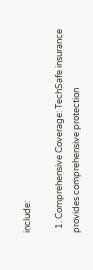include:

  1. Comprehensive Coverage: TechSafe insurance provides comprehensive protection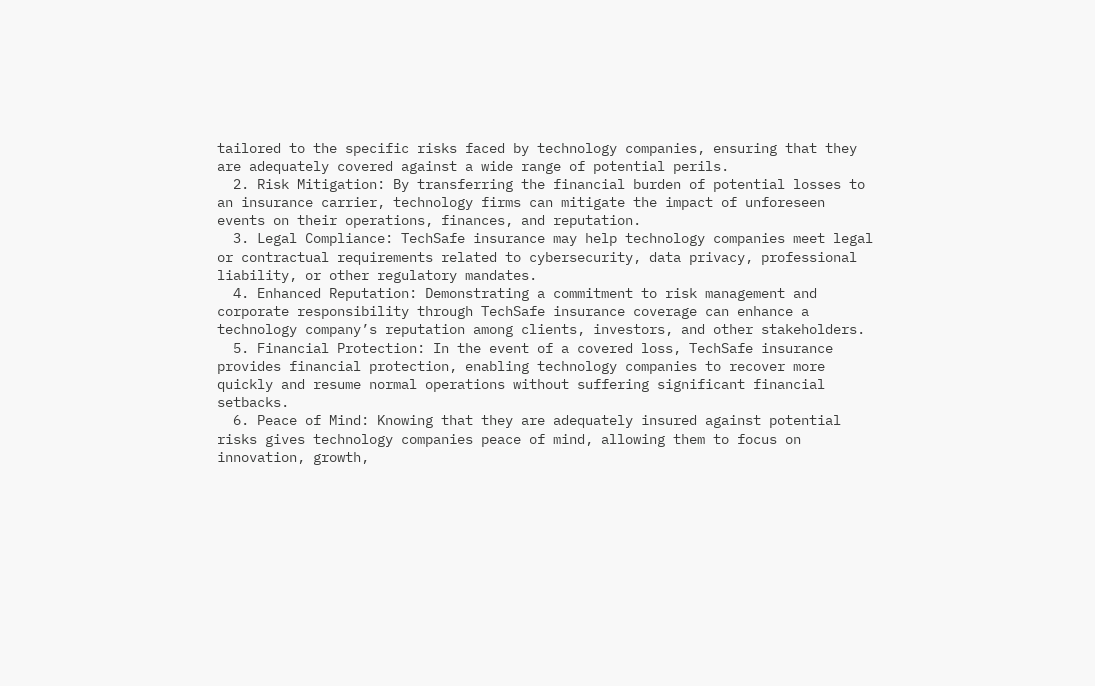tailored to the specific risks faced by technology companies, ensuring that they are adequately covered against a wide range of potential perils.
  2. Risk Mitigation: By transferring the financial burden of potential losses to an insurance carrier, technology firms can mitigate the impact of unforeseen events on their operations, finances, and reputation.
  3. Legal Compliance: TechSafe insurance may help technology companies meet legal or contractual requirements related to cybersecurity, data privacy, professional liability, or other regulatory mandates.
  4. Enhanced Reputation: Demonstrating a commitment to risk management and corporate responsibility through TechSafe insurance coverage can enhance a technology company’s reputation among clients, investors, and other stakeholders.
  5. Financial Protection: In the event of a covered loss, TechSafe insurance provides financial protection, enabling technology companies to recover more quickly and resume normal operations without suffering significant financial setbacks.
  6. Peace of Mind: Knowing that they are adequately insured against potential risks gives technology companies peace of mind, allowing them to focus on innovation, growth,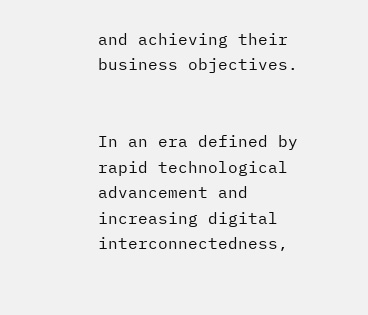and achieving their business objectives.


In an era defined by rapid technological advancement and increasing digital interconnectedness,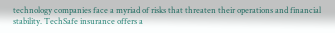technology companies face a myriad of risks that threaten their operations and financial stability. TechSafe insurance offers a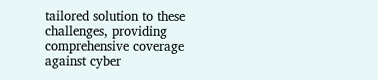tailored solution to these challenges, providing comprehensive coverage against cyber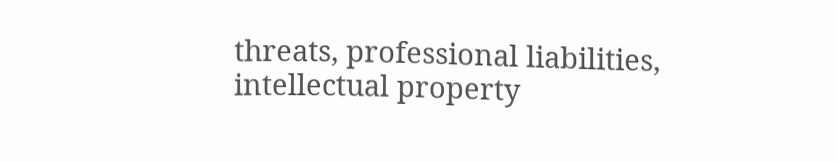threats, professional liabilities, intellectual property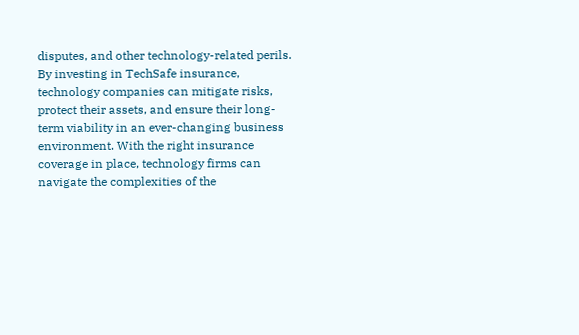disputes, and other technology-related perils. By investing in TechSafe insurance, technology companies can mitigate risks, protect their assets, and ensure their long-term viability in an ever-changing business environment. With the right insurance coverage in place, technology firms can navigate the complexities of the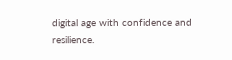digital age with confidence and resilience.